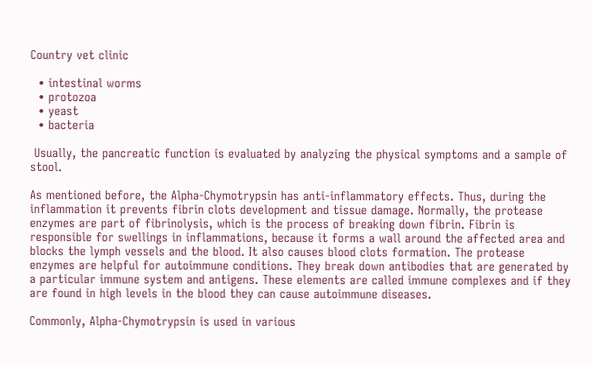Country vet clinic

  • intestinal worms
  • protozoa
  • yeast
  • bacteria

 Usually, the pancreatic function is evaluated by analyzing the physical symptoms and a sample of stool.

As mentioned before, the Alpha-Chymotrypsin has anti-inflammatory effects. Thus, during the inflammation it prevents fibrin clots development and tissue damage. Normally, the protease enzymes are part of fibrinolysis, which is the process of breaking down fibrin. Fibrin is responsible for swellings in inflammations, because it forms a wall around the affected area and blocks the lymph vessels and the blood. It also causes blood clots formation. The protease enzymes are helpful for autoimmune conditions. They break down antibodies that are generated by a particular immune system and antigens. These elements are called immune complexes and if they are found in high levels in the blood they can cause autoimmune diseases.

Commonly, Alpha-Chymotrypsin is used in various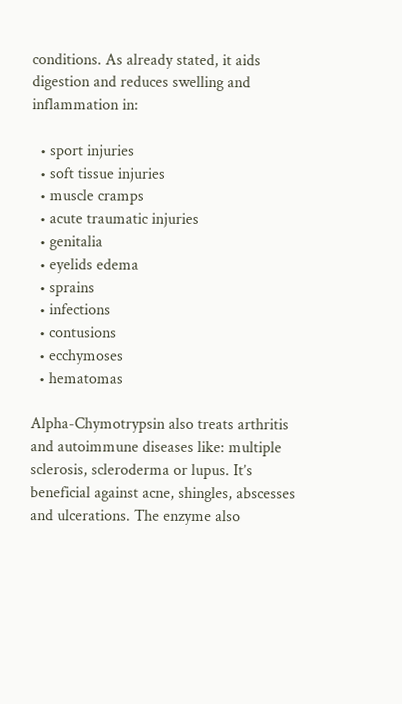conditions. As already stated, it aids digestion and reduces swelling and inflammation in:

  • sport injuries
  • soft tissue injuries
  • muscle cramps
  • acute traumatic injuries
  • genitalia
  • eyelids edema
  • sprains
  • infections
  • contusions
  • ecchymoses
  • hematomas

Alpha-Chymotrypsin also treats arthritis and autoimmune diseases like: multiple sclerosis, scleroderma or lupus. It’s beneficial against acne, shingles, abscesses and ulcerations. The enzyme also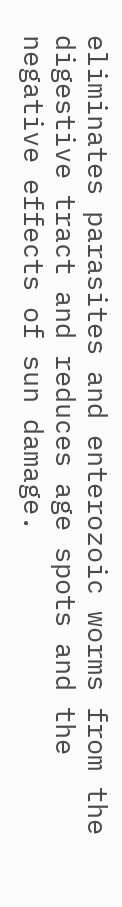eliminates parasites and enterozoic worms from the digestive tract and reduces age spots and the negative effects of sun damage.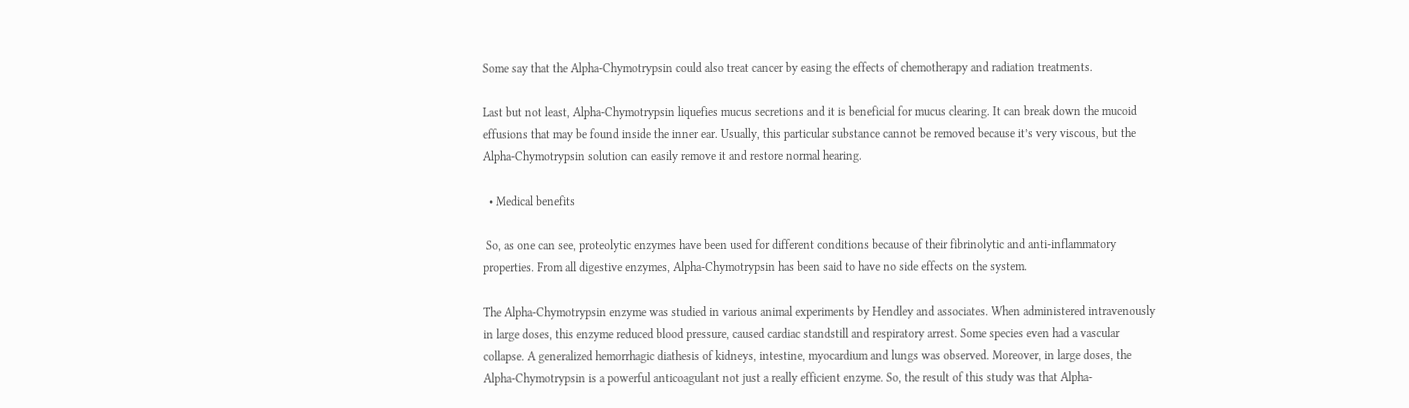Some say that the Alpha-Chymotrypsin could also treat cancer by easing the effects of chemotherapy and radiation treatments.

Last but not least, Alpha-Chymotrypsin liquefies mucus secretions and it is beneficial for mucus clearing. It can break down the mucoid effusions that may be found inside the inner ear. Usually, this particular substance cannot be removed because it’s very viscous, but the Alpha-Chymotrypsin solution can easily remove it and restore normal hearing.

  • Medical benefits

 So, as one can see, proteolytic enzymes have been used for different conditions because of their fibrinolytic and anti-inflammatory properties. From all digestive enzymes, Alpha-Chymotrypsin has been said to have no side effects on the system.

The Alpha-Chymotrypsin enzyme was studied in various animal experiments by Hendley and associates. When administered intravenously in large doses, this enzyme reduced blood pressure, caused cardiac standstill and respiratory arrest. Some species even had a vascular collapse. A generalized hemorrhagic diathesis of kidneys, intestine, myocardium and lungs was observed. Moreover, in large doses, the Alpha-Chymotrypsin is a powerful anticoagulant not just a really efficient enzyme. So, the result of this study was that Alpha-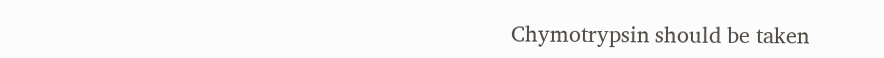Chymotrypsin should be taken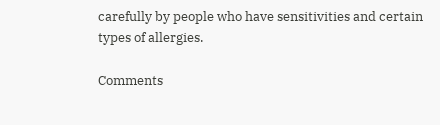carefully by people who have sensitivities and certain types of allergies.

Comments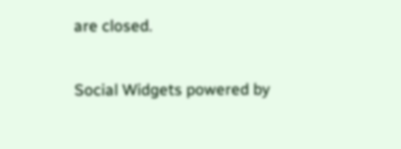are closed.

Social Widgets powered by